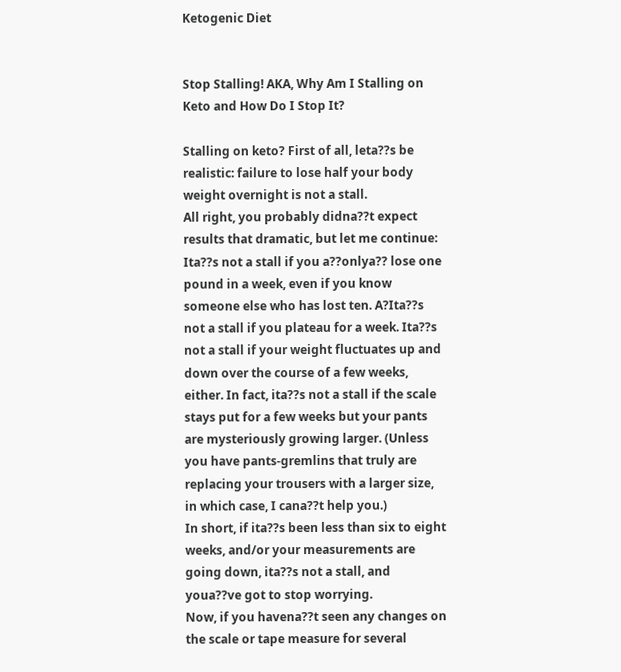Ketogenic Diet


Stop Stalling! AKA, Why Am I Stalling on Keto and How Do I Stop It?

Stalling on keto? First of all, leta??s be realistic: failure to lose half your body weight overnight is not a stall.
All right, you probably didna??t expect results that dramatic, but let me continue: Ita??s not a stall if you a??onlya?? lose one pound in a week, even if you know someone else who has lost ten. A?Ita??s not a stall if you plateau for a week. Ita??s not a stall if your weight fluctuates up and down over the course of a few weeks, either. In fact, ita??s not a stall if the scale stays put for a few weeks but your pants are mysteriously growing larger. (Unless you have pants-gremlins that truly are replacing your trousers with a larger size, in which case, I cana??t help you.)
In short, if ita??s been less than six to eight weeks, and/or your measurements are going down, ita??s not a stall, and youa??ve got to stop worrying.
Now, if you havena??t seen any changes on the scale or tape measure for several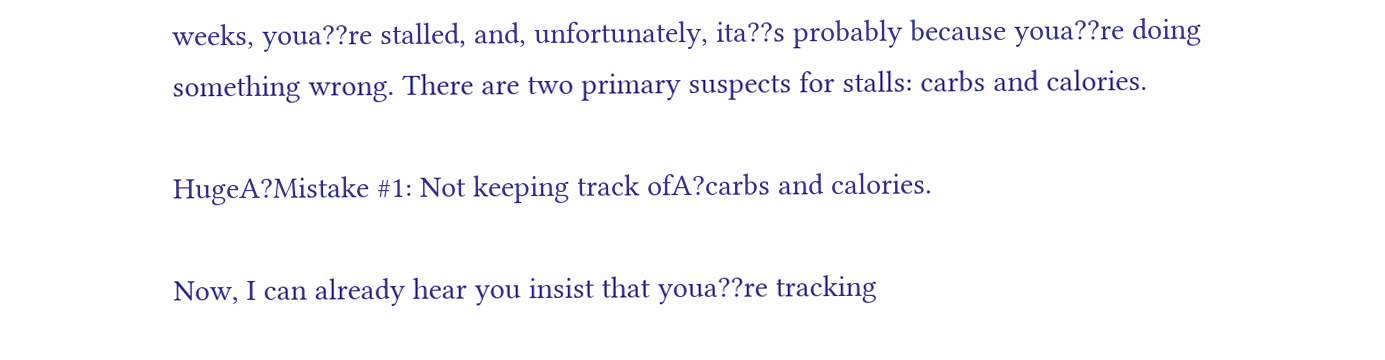weeks, youa??re stalled, and, unfortunately, ita??s probably because youa??re doing something wrong. There are two primary suspects for stalls: carbs and calories.

HugeA?Mistake #1: Not keeping track ofA?carbs and calories.

Now, I can already hear you insist that youa??re tracking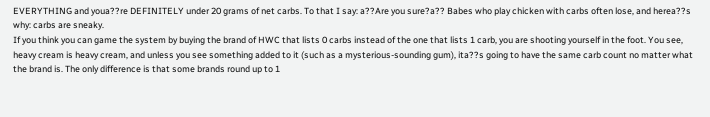EVERYTHING and youa??re DEFINITELY under 20 grams of net carbs. To that I say: a??Are you sure?a?? Babes who play chicken with carbs often lose, and herea??s why: carbs are sneaky.
If you think you can game the system by buying the brand of HWC that lists 0 carbs instead of the one that lists 1 carb, you are shooting yourself in the foot. You see, heavy cream is heavy cream, and unless you see something added to it (such as a mysterious-sounding gum), ita??s going to have the same carb count no matter what the brand is. The only difference is that some brands round up to 1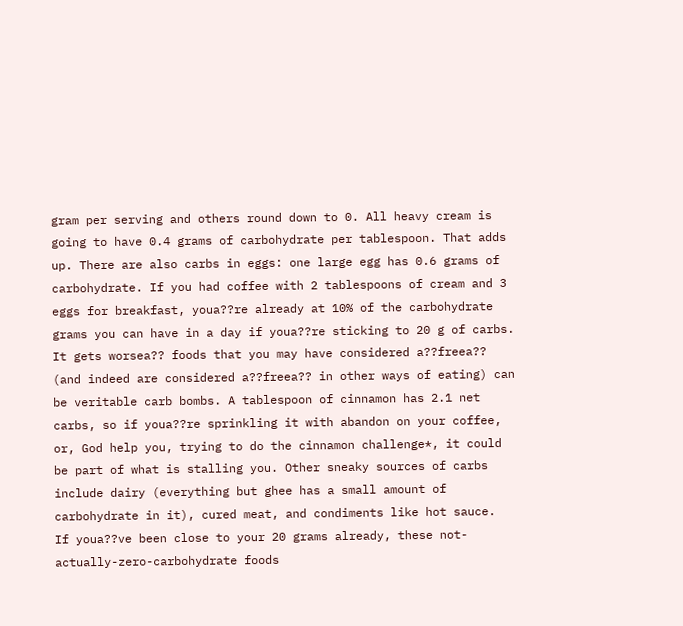gram per serving and others round down to 0. All heavy cream is going to have 0.4 grams of carbohydrate per tablespoon. That adds up. There are also carbs in eggs: one large egg has 0.6 grams of carbohydrate. If you had coffee with 2 tablespoons of cream and 3 eggs for breakfast, youa??re already at 10% of the carbohydrate grams you can have in a day if youa??re sticking to 20 g of carbs.
It gets worsea?? foods that you may have considered a??freea?? (and indeed are considered a??freea?? in other ways of eating) can be veritable carb bombs. A tablespoon of cinnamon has 2.1 net carbs, so if youa??re sprinkling it with abandon on your coffee, or, God help you, trying to do the cinnamon challenge*, it could be part of what is stalling you. Other sneaky sources of carbs include dairy (everything but ghee has a small amount of carbohydrate in it), cured meat, and condiments like hot sauce.
If youa??ve been close to your 20 grams already, these not-actually-zero-carbohydrate foods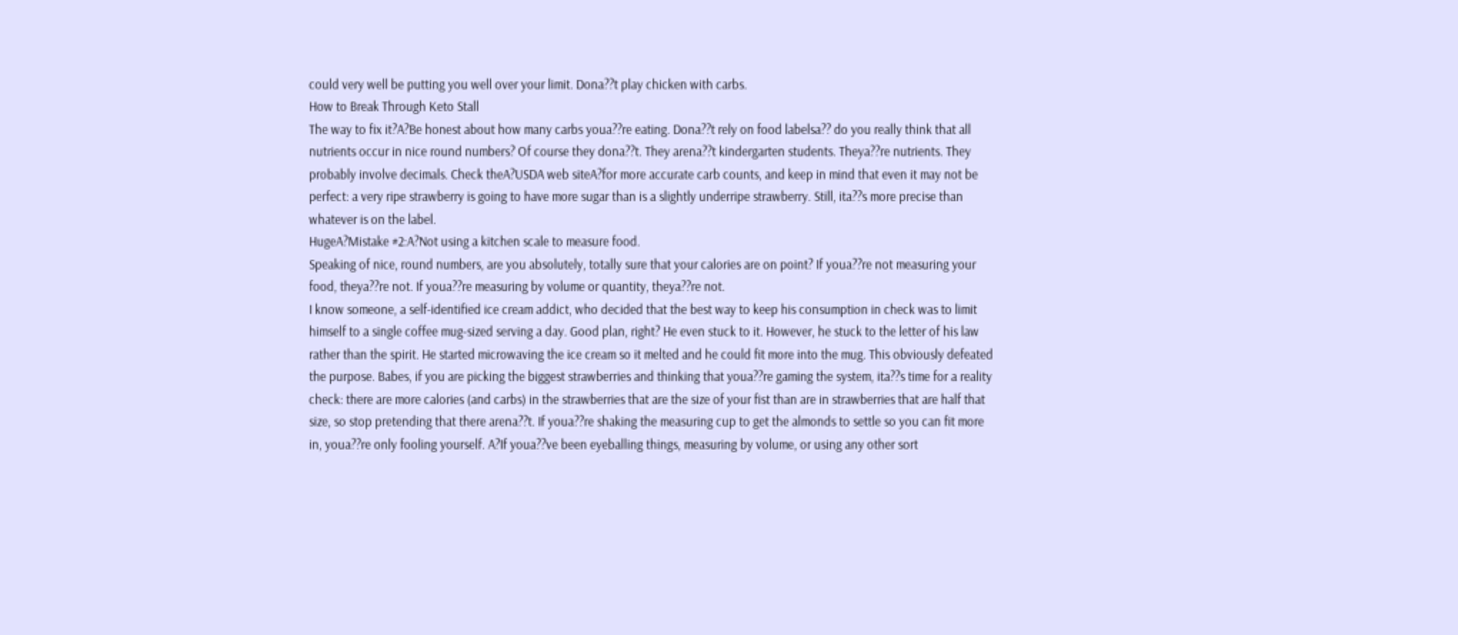could very well be putting you well over your limit. Dona??t play chicken with carbs.
How to Break Through Keto Stall
The way to fix it?A?Be honest about how many carbs youa??re eating. Dona??t rely on food labelsa?? do you really think that all nutrients occur in nice round numbers? Of course they dona??t. They arena??t kindergarten students. Theya??re nutrients. They probably involve decimals. Check theA?USDA web siteA?for more accurate carb counts, and keep in mind that even it may not be perfect: a very ripe strawberry is going to have more sugar than is a slightly underripe strawberry. Still, ita??s more precise than whatever is on the label.
HugeA?Mistake #2:A?Not using a kitchen scale to measure food.
Speaking of nice, round numbers, are you absolutely, totally sure that your calories are on point? If youa??re not measuring your food, theya??re not. If youa??re measuring by volume or quantity, theya??re not.
I know someone, a self-identified ice cream addict, who decided that the best way to keep his consumption in check was to limit himself to a single coffee mug-sized serving a day. Good plan, right? He even stuck to it. However, he stuck to the letter of his law rather than the spirit. He started microwaving the ice cream so it melted and he could fit more into the mug. This obviously defeated the purpose. Babes, if you are picking the biggest strawberries and thinking that youa??re gaming the system, ita??s time for a reality check: there are more calories (and carbs) in the strawberries that are the size of your fist than are in strawberries that are half that size, so stop pretending that there arena??t. If youa??re shaking the measuring cup to get the almonds to settle so you can fit more in, youa??re only fooling yourself. A?If youa??ve been eyeballing things, measuring by volume, or using any other sort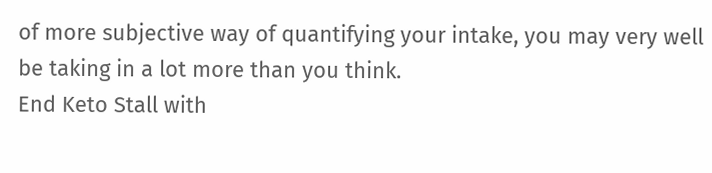of more subjective way of quantifying your intake, you may very well be taking in a lot more than you think.
End Keto Stall with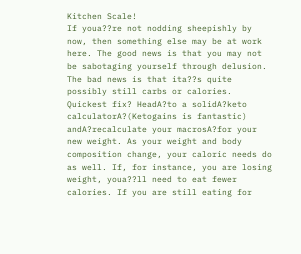Kitchen Scale!
If youa??re not nodding sheepishly by now, then something else may be at work here. The good news is that you may not be sabotaging yourself through delusion. The bad news is that ita??s quite possibly still carbs or calories. Quickest fix? HeadA?to a solidA?keto calculatorA?(Ketogains is fantastic) andA?recalculate your macrosA?for your new weight. As your weight and body composition change, your caloric needs do as well. If, for instance, you are losing weight, youa??ll need to eat fewer calories. If you are still eating for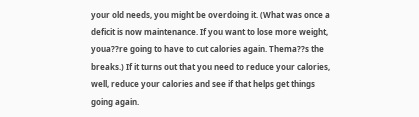your old needs, you might be overdoing it. (What was once a deficit is now maintenance. If you want to lose more weight, youa??re going to have to cut calories again. Thema??s the breaks.) If it turns out that you need to reduce your calories, well, reduce your calories and see if that helps get things going again.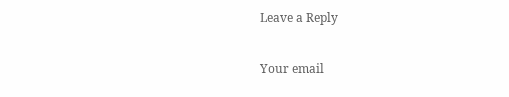Leave a Reply

Your email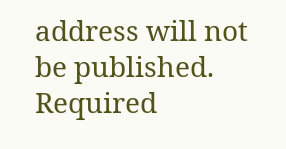address will not be published. Required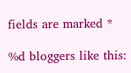fields are marked *

%d bloggers like this: